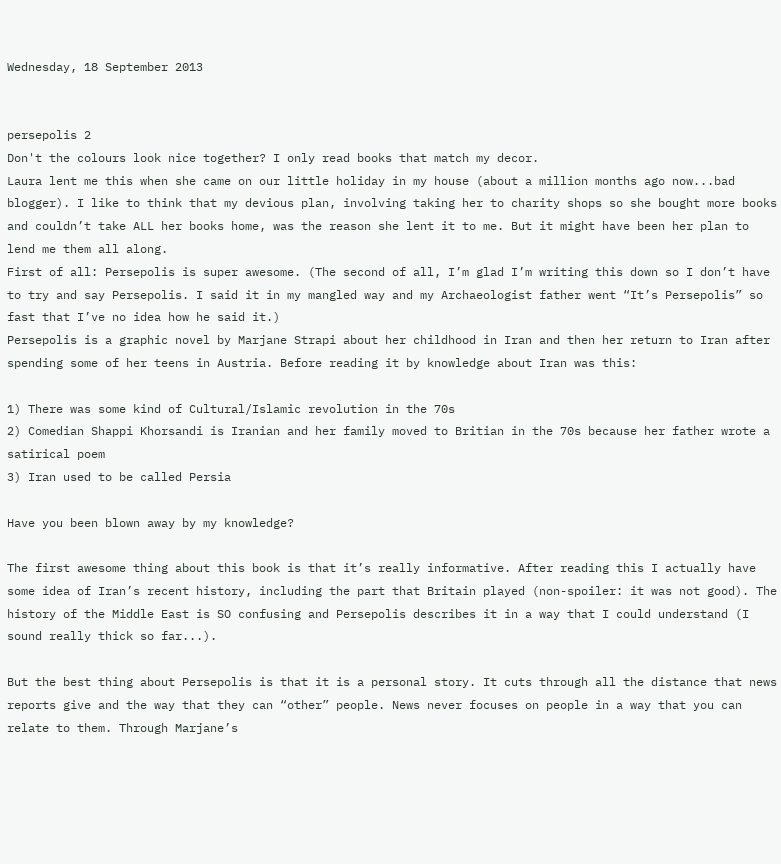Wednesday, 18 September 2013


persepolis 2
Don't the colours look nice together? I only read books that match my decor.
Laura lent me this when she came on our little holiday in my house (about a million months ago now...bad blogger). I like to think that my devious plan, involving taking her to charity shops so she bought more books and couldn’t take ALL her books home, was the reason she lent it to me. But it might have been her plan to lend me them all along.
First of all: Persepolis is super awesome. (The second of all, I’m glad I’m writing this down so I don’t have to try and say Persepolis. I said it in my mangled way and my Archaeologist father went “It’s Persepolis” so fast that I’ve no idea how he said it.)
Persepolis is a graphic novel by Marjane Strapi about her childhood in Iran and then her return to Iran after spending some of her teens in Austria. Before reading it by knowledge about Iran was this:

1) There was some kind of Cultural/Islamic revolution in the 70s
2) Comedian Shappi Khorsandi is Iranian and her family moved to Britian in the 70s because her father wrote a satirical poem
3) Iran used to be called Persia

Have you been blown away by my knowledge?

The first awesome thing about this book is that it’s really informative. After reading this I actually have some idea of Iran’s recent history, including the part that Britain played (non-spoiler: it was not good). The history of the Middle East is SO confusing and Persepolis describes it in a way that I could understand (I sound really thick so far...).

But the best thing about Persepolis is that it is a personal story. It cuts through all the distance that news reports give and the way that they can “other” people. News never focuses on people in a way that you can relate to them. Through Marjane’s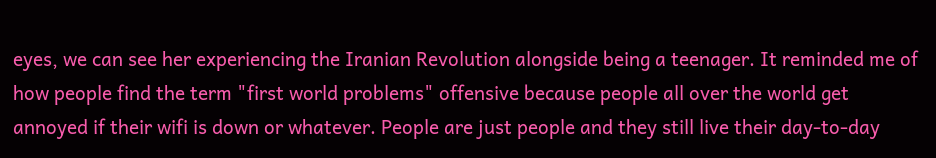eyes, we can see her experiencing the Iranian Revolution alongside being a teenager. It reminded me of how people find the term "first world problems" offensive because people all over the world get annoyed if their wifi is down or whatever. People are just people and they still live their day-to-day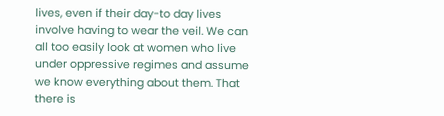lives, even if their day-to day lives involve having to wear the veil. We can all too easily look at women who live under oppressive regimes and assume we know everything about them. That there is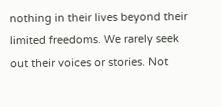nothing in their lives beyond their limited freedoms. We rarely seek out their voices or stories. Not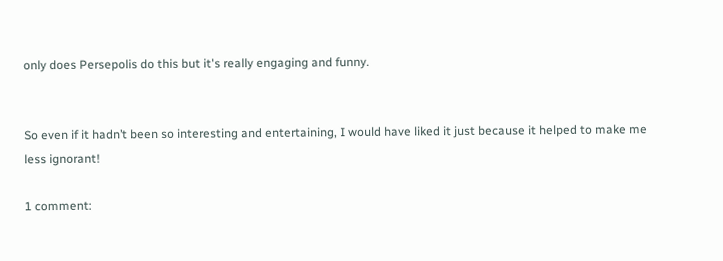only does Persepolis do this but it's really engaging and funny.


So even if it hadn’t been so interesting and entertaining, I would have liked it just because it helped to make me less ignorant!

1 comment: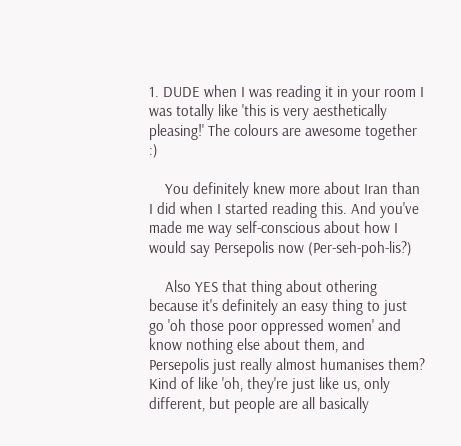1. DUDE when I was reading it in your room I was totally like 'this is very aesthetically pleasing!' The colours are awesome together :)

    You definitely knew more about Iran than I did when I started reading this. And you've made me way self-conscious about how I would say Persepolis now (Per-seh-poh-lis?)

    Also YES that thing about othering because it's definitely an easy thing to just go 'oh those poor oppressed women' and know nothing else about them, and Persepolis just really almost humanises them? Kind of like 'oh, they're just like us, only different, but people are all basically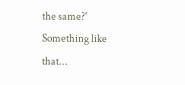the same?' Something like that...